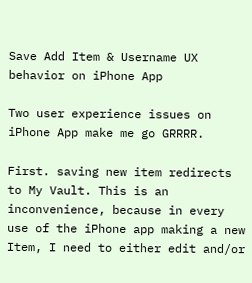Save Add Item & Username UX behavior on iPhone App

Two user experience issues on iPhone App make me go GRRRR.

First. saving new item redirects to My Vault. This is an inconvenience, because in every use of the iPhone app making a new Item, I need to either edit and/or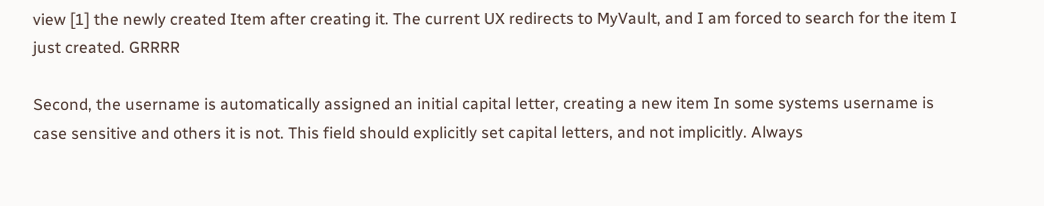view [1] the newly created Item after creating it. The current UX redirects to MyVault, and I am forced to search for the item I just created. GRRRR

Second, the username is automatically assigned an initial capital letter, creating a new item In some systems username is case sensitive and others it is not. This field should explicitly set capital letters, and not implicitly. Always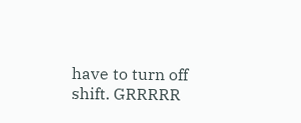have to turn off shift. GRRRRR